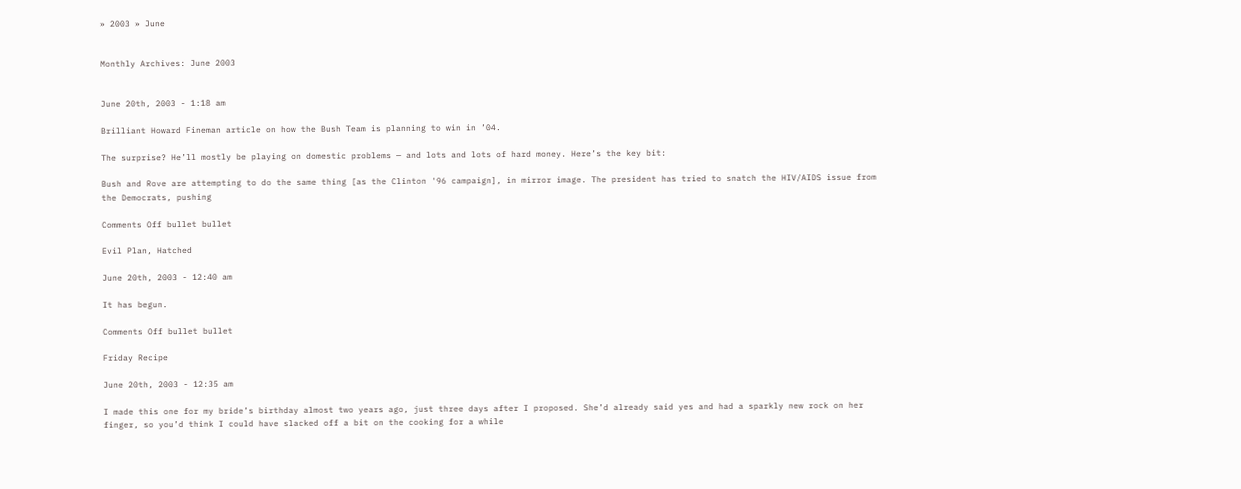» 2003 » June


Monthly Archives: June 2003


June 20th, 2003 - 1:18 am

Brilliant Howard Fineman article on how the Bush Team is planning to win in ’04.

The surprise? He’ll mostly be playing on domestic problems — and lots and lots of hard money. Here’s the key bit:

Bush and Rove are attempting to do the same thing [as the Clinton '96 campaign], in mirror image. The president has tried to snatch the HIV/AIDS issue from the Democrats, pushing

Comments Off bullet bullet

Evil Plan, Hatched

June 20th, 2003 - 12:40 am

It has begun.

Comments Off bullet bullet

Friday Recipe

June 20th, 2003 - 12:35 am

I made this one for my bride’s birthday almost two years ago, just three days after I proposed. She’d already said yes and had a sparkly new rock on her finger, so you’d think I could have slacked off a bit on the cooking for a while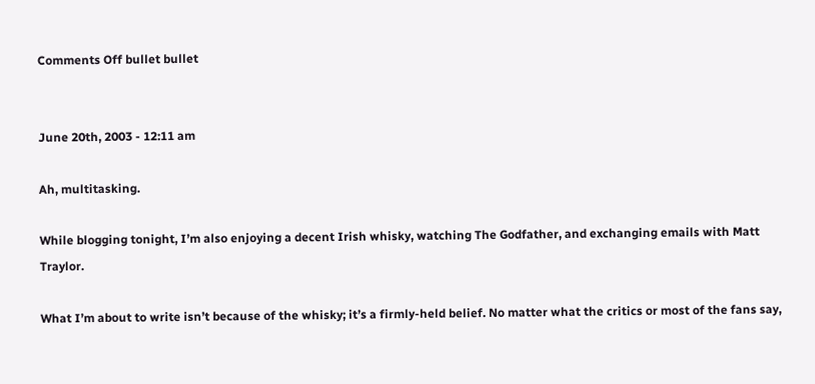Comments Off bullet bullet


June 20th, 2003 - 12:11 am

Ah, multitasking.

While blogging tonight, I’m also enjoying a decent Irish whisky, watching The Godfather, and exchanging emails with Matt Traylor.

What I’m about to write isn’t because of the whisky; it’s a firmly-held belief. No matter what the critics or most of the fans say,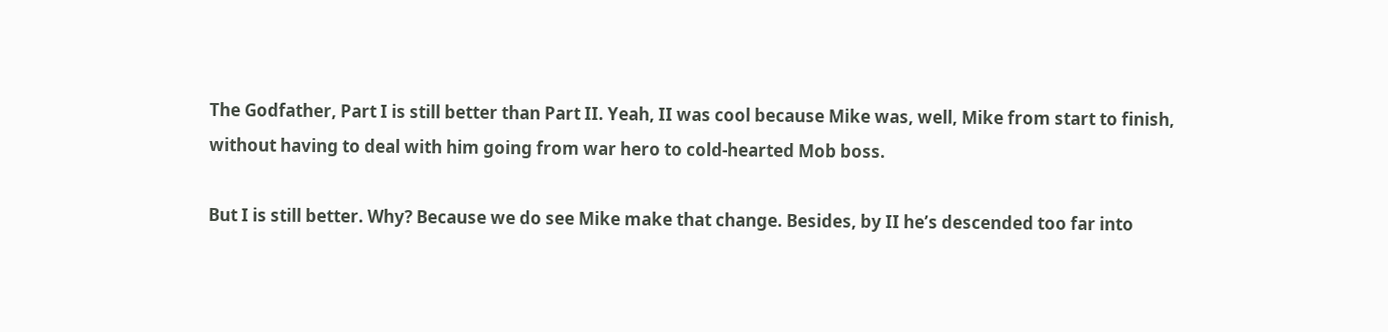The Godfather, Part I is still better than Part II. Yeah, II was cool because Mike was, well, Mike from start to finish, without having to deal with him going from war hero to cold-hearted Mob boss.

But I is still better. Why? Because we do see Mike make that change. Besides, by II he’s descended too far into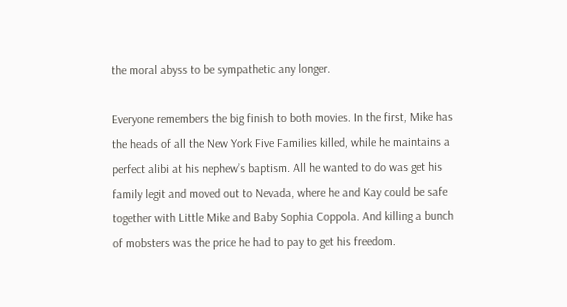the moral abyss to be sympathetic any longer.

Everyone remembers the big finish to both movies. In the first, Mike has the heads of all the New York Five Families killed, while he maintains a perfect alibi at his nephew’s baptism. All he wanted to do was get his family legit and moved out to Nevada, where he and Kay could be safe together with Little Mike and Baby Sophia Coppola. And killing a bunch of mobsters was the price he had to pay to get his freedom.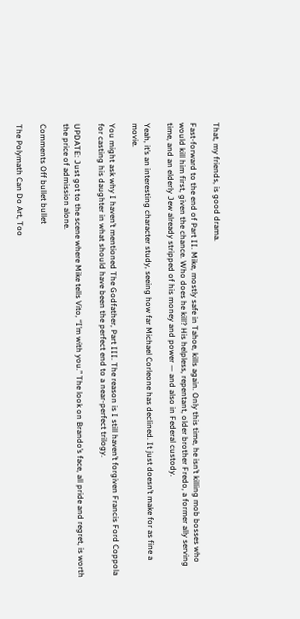That, my friends, is good drama.

Fast-forward to the end of Part II. Mike, mostly safe in Tahoe, kills again. Only this time, he isn’t killing mob bosses who would kill him first, given the chance. Who does he kill? His helpless, repentant, older brother Fredo, a former ally serving time, and an elderly Jew already stripped of his money and power — and also in Federal custody.

Yeah, it’s an interesting character study, seeing how far Michael Corleone has declined. It just doesn’t make for as fine a movie.

You might ask why I haven’t mentioned The Godfather, Part III. The reason is I still haven’t forgiven Francis Ford Coppola for casting his daughter in what should have been the perfect end to a near-perfect trilogy.

UPDATE: Just got to the scene where Mike tells Vito, “I’m with you.” The look on Brando’s face, all pride and regret, is worth the price of admission alone.

Comments Off bullet bullet

The Polymath Can Do Art, Too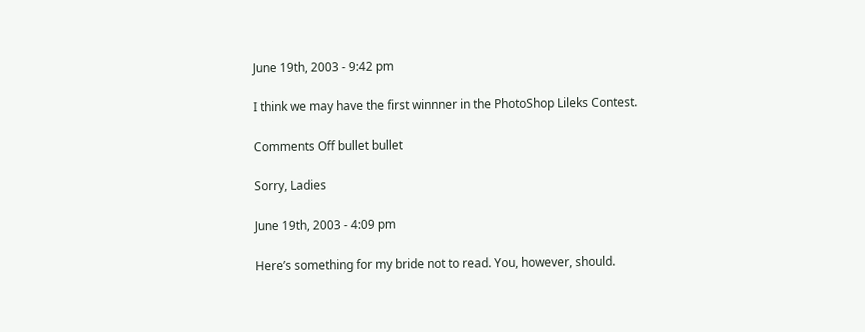June 19th, 2003 - 9:42 pm

I think we may have the first winnner in the PhotoShop Lileks Contest.

Comments Off bullet bullet

Sorry, Ladies

June 19th, 2003 - 4:09 pm

Here’s something for my bride not to read. You, however, should.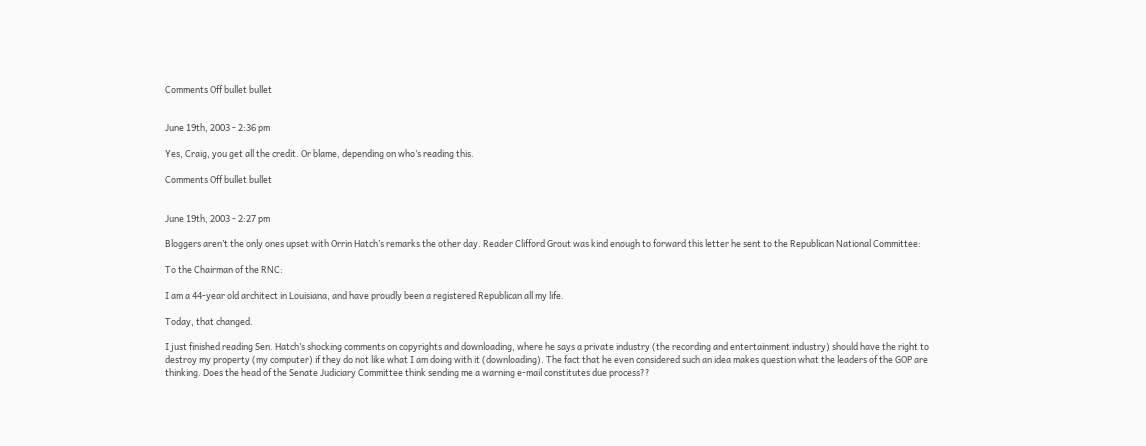Comments Off bullet bullet


June 19th, 2003 - 2:36 pm

Yes, Craig, you get all the credit. Or blame, depending on who’s reading this.

Comments Off bullet bullet


June 19th, 2003 - 2:27 pm

Bloggers aren’t the only ones upset with Orrin Hatch’s remarks the other day. Reader Clifford Grout was kind enough to forward this letter he sent to the Republican National Committee:

To the Chairman of the RNC:

I am a 44-year old architect in Louisiana, and have proudly been a registered Republican all my life.

Today, that changed.

I just finished reading Sen. Hatch’s shocking comments on copyrights and downloading, where he says a private industry (the recording and entertainment industry) should have the right to destroy my property (my computer) if they do not like what I am doing with it (downloading). The fact that he even considered such an idea makes question what the leaders of the GOP are thinking. Does the head of the Senate Judiciary Committee think sending me a warning e-mail constitutes due process??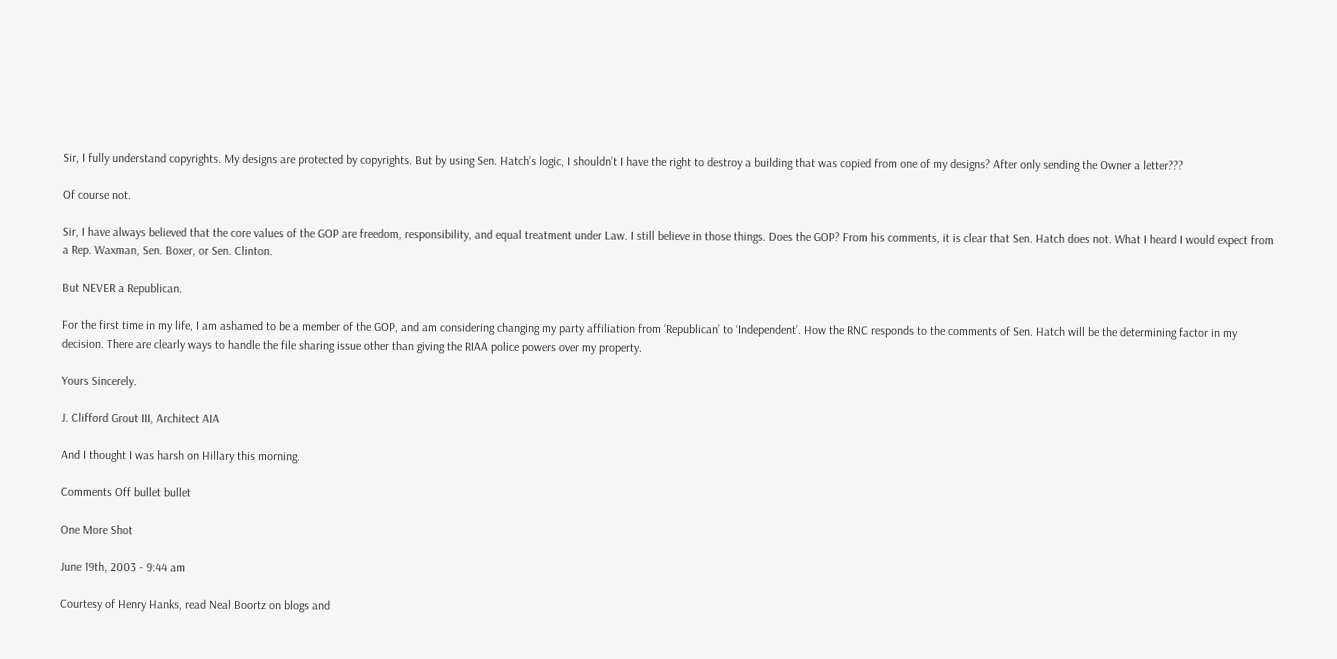Sir, I fully understand copyrights. My designs are protected by copyrights. But by using Sen. Hatch’s logic, I shouldn’t I have the right to destroy a building that was copied from one of my designs? After only sending the Owner a letter???

Of course not.

Sir, I have always believed that the core values of the GOP are freedom, responsibility, and equal treatment under Law. I still believe in those things. Does the GOP? From his comments, it is clear that Sen. Hatch does not. What I heard I would expect from a Rep. Waxman, Sen. Boxer, or Sen. Clinton.

But NEVER a Republican.

For the first time in my life, I am ashamed to be a member of the GOP, and am considering changing my party affiliation from ‘Republican’ to ‘Independent’. How the RNC responds to the comments of Sen. Hatch will be the determining factor in my decision. There are clearly ways to handle the file sharing issue other than giving the RIAA police powers over my property.

Yours Sincerely.

J. Clifford Grout III, Architect AIA

And I thought I was harsh on Hillary this morning.

Comments Off bullet bullet

One More Shot

June 19th, 2003 - 9:44 am

Courtesy of Henry Hanks, read Neal Boortz on blogs and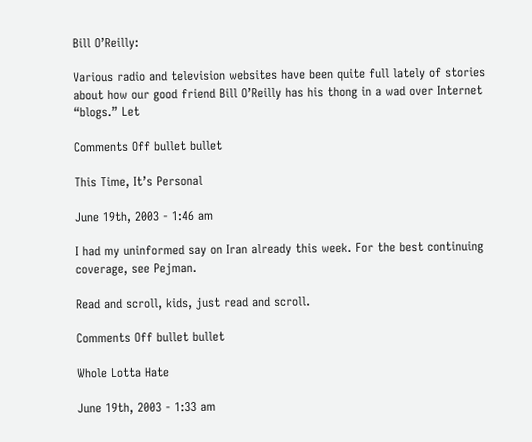Bill O’Reilly:

Various radio and television websites have been quite full lately of stories about how our good friend Bill O’Reilly has his thong in a wad over Internet “blogs.” Let

Comments Off bullet bullet

This Time, It’s Personal

June 19th, 2003 - 1:46 am

I had my uninformed say on Iran already this week. For the best continuing coverage, see Pejman.

Read and scroll, kids, just read and scroll.

Comments Off bullet bullet

Whole Lotta Hate

June 19th, 2003 - 1:33 am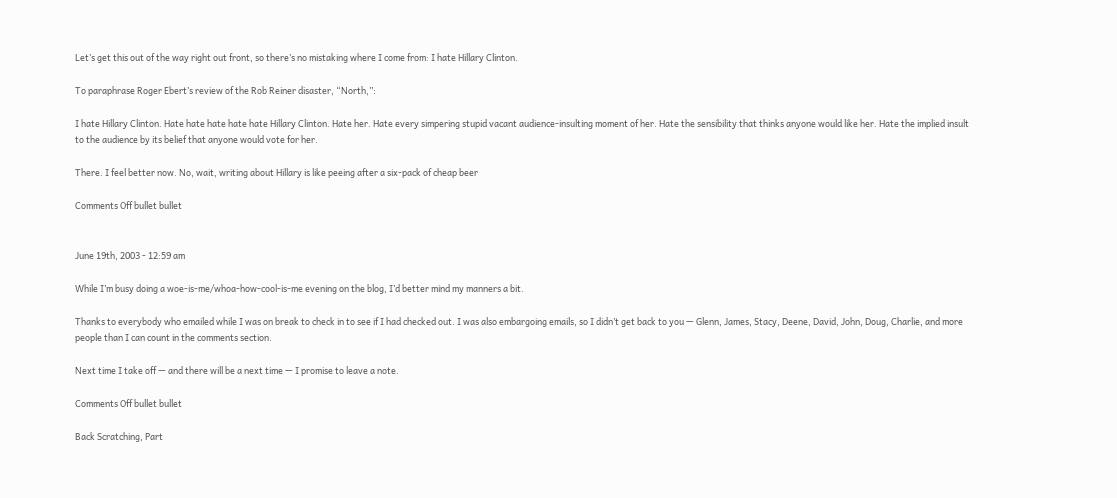Let’s get this out of the way right out front, so there’s no mistaking where I come from: I hate Hillary Clinton.

To paraphrase Roger Ebert’s review of the Rob Reiner disaster, “North,”:

I hate Hillary Clinton. Hate hate hate hate hate Hillary Clinton. Hate her. Hate every simpering stupid vacant audience-insulting moment of her. Hate the sensibility that thinks anyone would like her. Hate the implied insult to the audience by its belief that anyone would vote for her.

There. I feel better now. No, wait, writing about Hillary is like peeing after a six-pack of cheap beer

Comments Off bullet bullet


June 19th, 2003 - 12:59 am

While I’m busy doing a woe-is-me/whoa-how-cool-is-me evening on the blog, I’d better mind my manners a bit.

Thanks to everybody who emailed while I was on break to check in to see if I had checked out. I was also embargoing emails, so I didn’t get back to you — Glenn, James, Stacy, Deene, David, John, Doug, Charlie, and more people than I can count in the comments section.

Next time I take off — and there will be a next time — I promise to leave a note.

Comments Off bullet bullet

Back Scratching, Part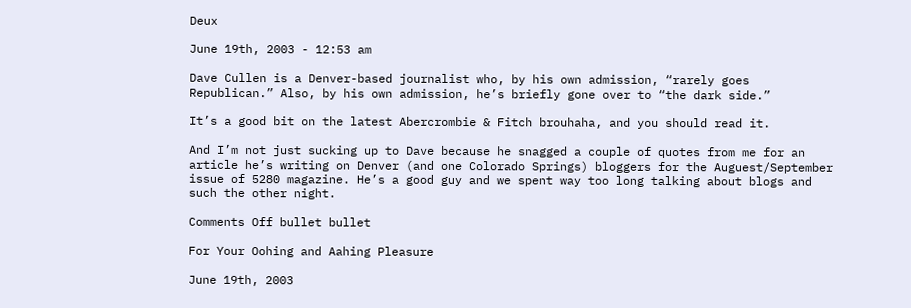Deux

June 19th, 2003 - 12:53 am

Dave Cullen is a Denver-based journalist who, by his own admission, “rarely goes Republican.” Also, by his own admission, he’s briefly gone over to “the dark side.”

It’s a good bit on the latest Abercrombie & Fitch brouhaha, and you should read it.

And I’m not just sucking up to Dave because he snagged a couple of quotes from me for an article he’s writing on Denver (and one Colorado Springs) bloggers for the Auguest/September issue of 5280 magazine. He’s a good guy and we spent way too long talking about blogs and such the other night.

Comments Off bullet bullet

For Your Oohing and Aahing Pleasure

June 19th, 2003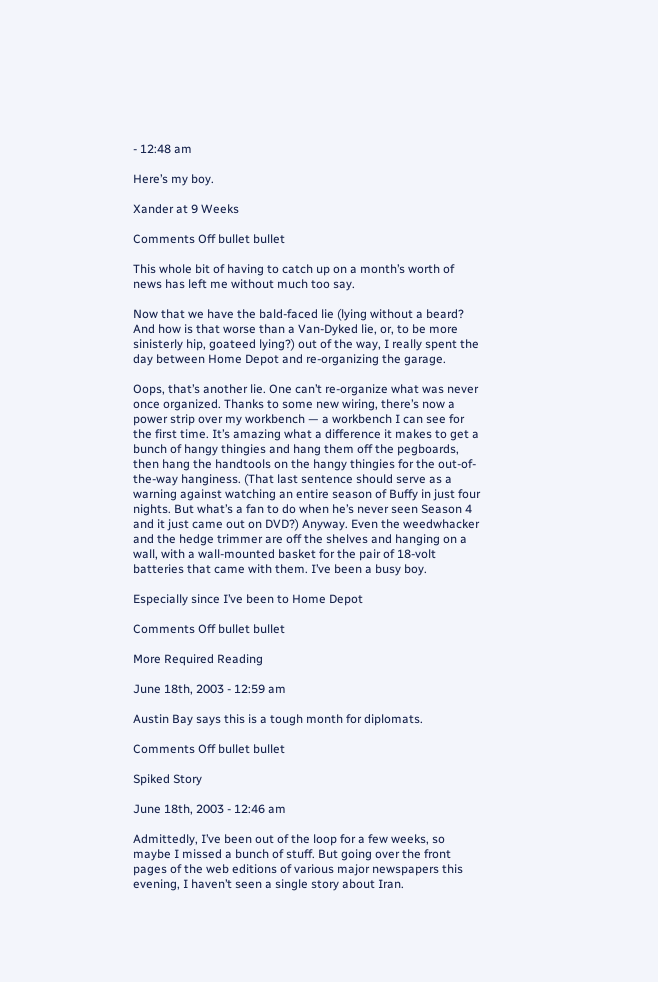- 12:48 am

Here’s my boy.

Xander at 9 Weeks

Comments Off bullet bullet

This whole bit of having to catch up on a month’s worth of news has left me without much too say.

Now that we have the bald-faced lie (lying without a beard? And how is that worse than a Van-Dyked lie, or, to be more sinisterly hip, goateed lying?) out of the way, I really spent the day between Home Depot and re-organizing the garage.

Oops, that’s another lie. One can’t re-organize what was never once organized. Thanks to some new wiring, there’s now a power strip over my workbench — a workbench I can see for the first time. It’s amazing what a difference it makes to get a bunch of hangy thingies and hang them off the pegboards, then hang the handtools on the hangy thingies for the out-of-the-way hanginess. (That last sentence should serve as a warning against watching an entire season of Buffy in just four nights. But what’s a fan to do when he’s never seen Season 4 and it just came out on DVD?) Anyway. Even the weedwhacker and the hedge trimmer are off the shelves and hanging on a wall, with a wall-mounted basket for the pair of 18-volt batteries that came with them. I’ve been a busy boy.

Especially since I’ve been to Home Depot

Comments Off bullet bullet

More Required Reading

June 18th, 2003 - 12:59 am

Austin Bay says this is a tough month for diplomats.

Comments Off bullet bullet

Spiked Story

June 18th, 2003 - 12:46 am

Admittedly, I’ve been out of the loop for a few weeks, so maybe I missed a bunch of stuff. But going over the front pages of the web editions of various major newspapers this evening, I haven’t seen a single story about Iran.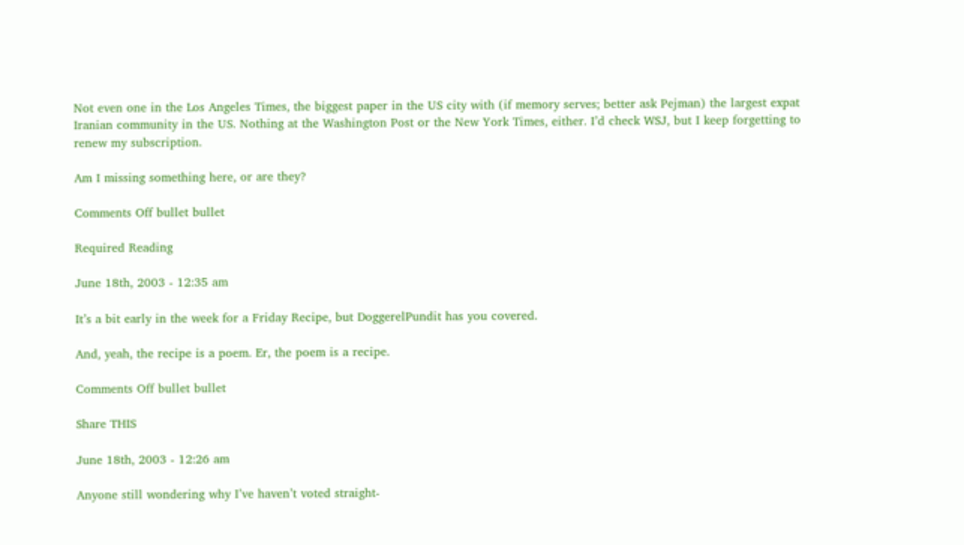Not even one in the Los Angeles Times, the biggest paper in the US city with (if memory serves; better ask Pejman) the largest expat Iranian community in the US. Nothing at the Washington Post or the New York Times, either. I’d check WSJ, but I keep forgetting to renew my subscription.

Am I missing something here, or are they?

Comments Off bullet bullet

Required Reading

June 18th, 2003 - 12:35 am

It’s a bit early in the week for a Friday Recipe, but DoggerelPundit has you covered.

And, yeah, the recipe is a poem. Er, the poem is a recipe.

Comments Off bullet bullet

Share THIS

June 18th, 2003 - 12:26 am

Anyone still wondering why I’ve haven’t voted straight-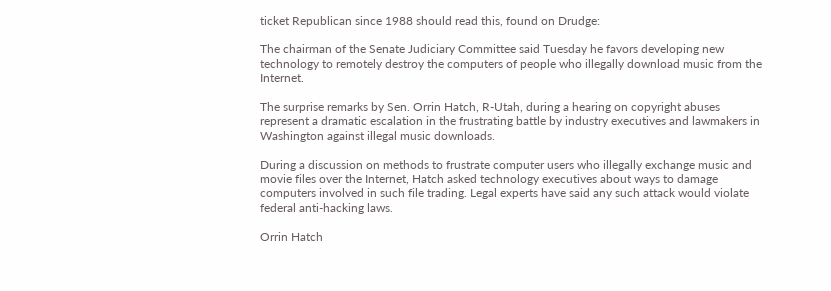ticket Republican since 1988 should read this, found on Drudge:

The chairman of the Senate Judiciary Committee said Tuesday he favors developing new technology to remotely destroy the computers of people who illegally download music from the Internet.

The surprise remarks by Sen. Orrin Hatch, R-Utah, during a hearing on copyright abuses represent a dramatic escalation in the frustrating battle by industry executives and lawmakers in Washington against illegal music downloads.

During a discussion on methods to frustrate computer users who illegally exchange music and movie files over the Internet, Hatch asked technology executives about ways to damage computers involved in such file trading. Legal experts have said any such attack would violate federal anti-hacking laws.

Orrin Hatch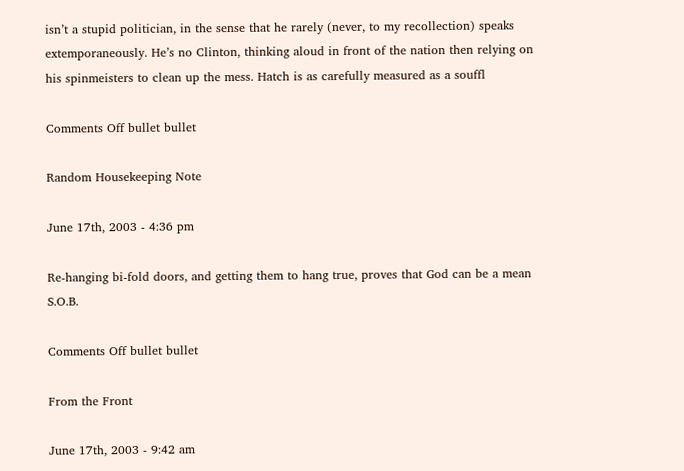isn’t a stupid politician, in the sense that he rarely (never, to my recollection) speaks extemporaneously. He’s no Clinton, thinking aloud in front of the nation then relying on his spinmeisters to clean up the mess. Hatch is as carefully measured as a souffl

Comments Off bullet bullet

Random Housekeeping Note

June 17th, 2003 - 4:36 pm

Re-hanging bi-fold doors, and getting them to hang true, proves that God can be a mean S.O.B.

Comments Off bullet bullet

From the Front

June 17th, 2003 - 9:42 am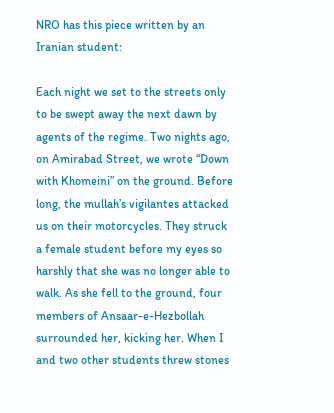NRO has this piece written by an Iranian student:

Each night we set to the streets only to be swept away the next dawn by agents of the regime. Two nights ago, on Amirabad Street, we wrote “Down with Khomeini” on the ground. Before long, the mullah’s vigilantes attacked us on their motorcycles. They struck a female student before my eyes so harshly that she was no longer able to walk. As she fell to the ground, four members of Ansaar-e-Hezbollah surrounded her, kicking her. When I and two other students threw stones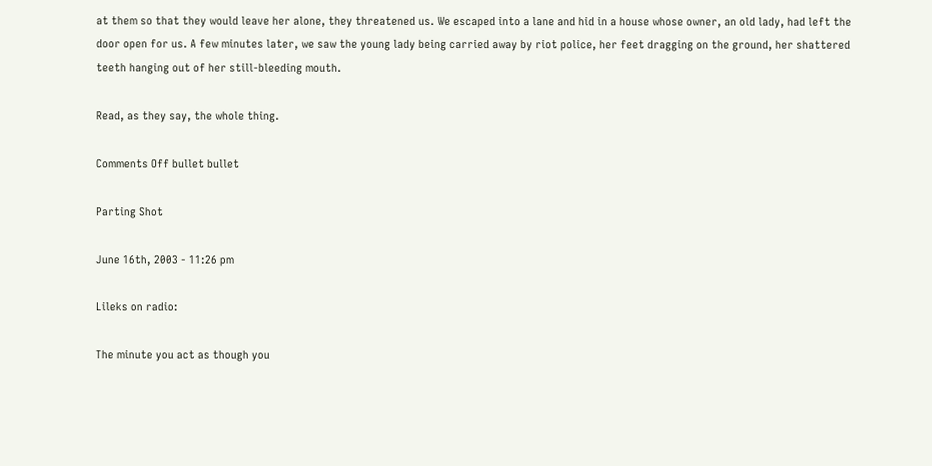at them so that they would leave her alone, they threatened us. We escaped into a lane and hid in a house whose owner, an old lady, had left the door open for us. A few minutes later, we saw the young lady being carried away by riot police, her feet dragging on the ground, her shattered teeth hanging out of her still-bleeding mouth.

Read, as they say, the whole thing.

Comments Off bullet bullet

Parting Shot

June 16th, 2003 - 11:26 pm

Lileks on radio:

The minute you act as though you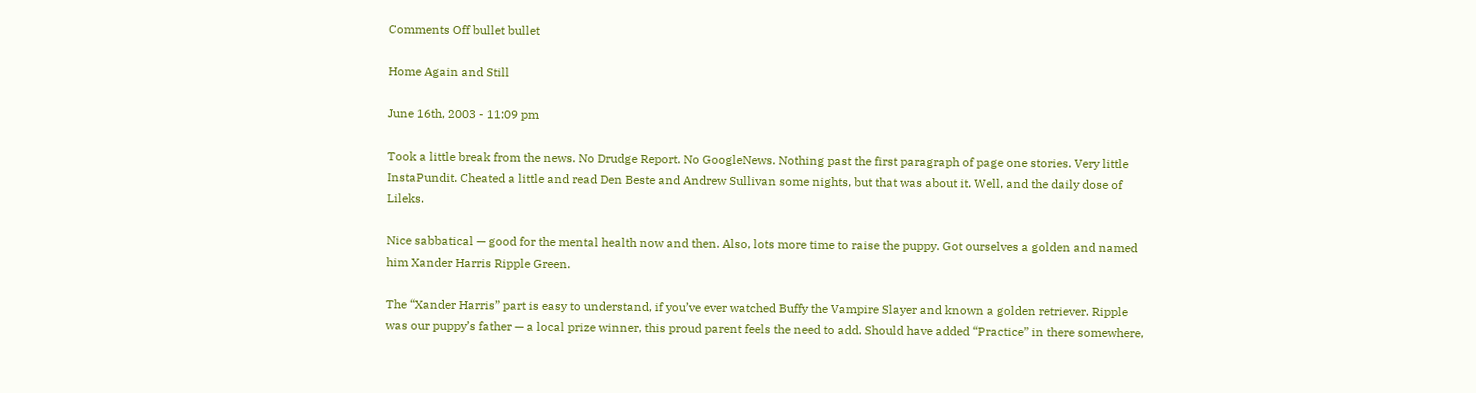Comments Off bullet bullet

Home Again and Still

June 16th, 2003 - 11:09 pm

Took a little break from the news. No Drudge Report. No GoogleNews. Nothing past the first paragraph of page one stories. Very little InstaPundit. Cheated a little and read Den Beste and Andrew Sullivan some nights, but that was about it. Well, and the daily dose of Lileks.

Nice sabbatical — good for the mental health now and then. Also, lots more time to raise the puppy. Got ourselves a golden and named him Xander Harris Ripple Green.

The “Xander Harris” part is easy to understand, if you’ve ever watched Buffy the Vampire Slayer and known a golden retriever. Ripple was our puppy’s father — a local prize winner, this proud parent feels the need to add. Should have added “Practice” in there somewhere,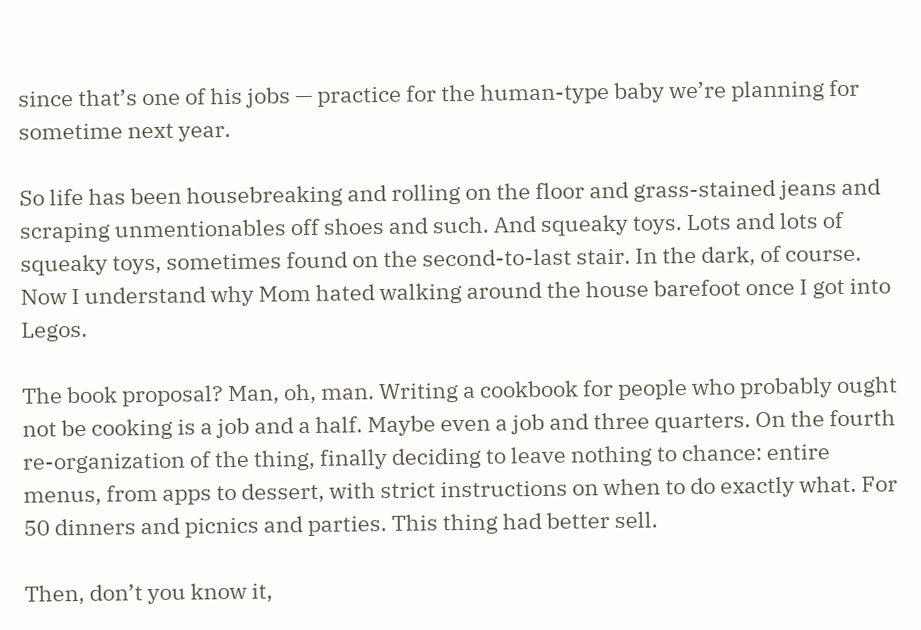since that’s one of his jobs — practice for the human-type baby we’re planning for sometime next year.

So life has been housebreaking and rolling on the floor and grass-stained jeans and scraping unmentionables off shoes and such. And squeaky toys. Lots and lots of squeaky toys, sometimes found on the second-to-last stair. In the dark, of course. Now I understand why Mom hated walking around the house barefoot once I got into Legos.

The book proposal? Man, oh, man. Writing a cookbook for people who probably ought not be cooking is a job and a half. Maybe even a job and three quarters. On the fourth re-organization of the thing, finally deciding to leave nothing to chance: entire menus, from apps to dessert, with strict instructions on when to do exactly what. For 50 dinners and picnics and parties. This thing had better sell.

Then, don’t you know it,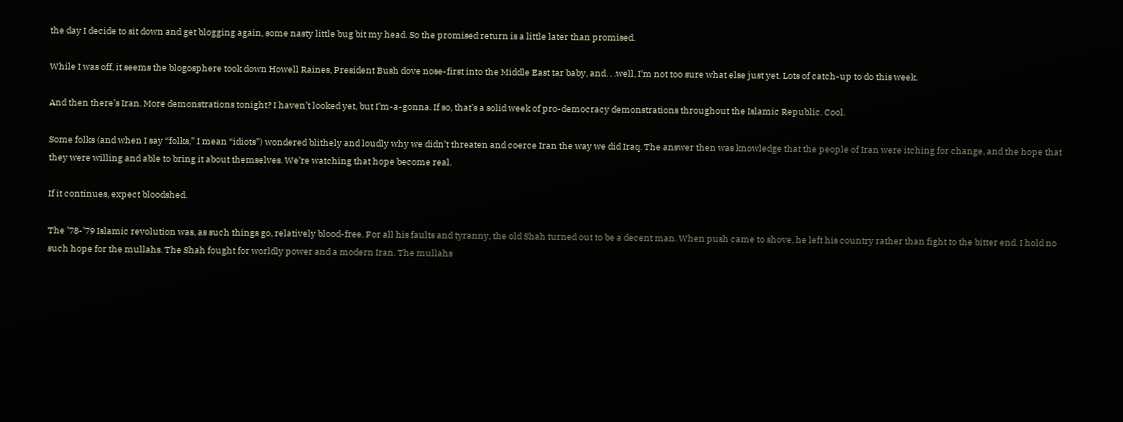the day I decide to sit down and get blogging again, some nasty little bug bit my head. So the promised return is a little later than promised.

While I was off, it seems the blogosphere took down Howell Raines, President Bush dove nose-first into the Middle East tar baby, and. . .well, I’m not too sure what else just yet. Lots of catch-up to do this week.

And then there’s Iran. More demonstrations tonight? I haven’t looked yet, but I’m-a-gonna. If so, that’s a solid week of pro-democracy demonstrations throughout the Islamic Republic. Cool.

Some folks (and when I say “folks,” I mean “idiots”) wondered blithely and loudly why we didn’t threaten and coerce Iran the way we did Iraq. The answer then was knowledge that the people of Iran were itching for change, and the hope that they were willing and able to bring it about themselves. We’re watching that hope become real.

If it continues, expect bloodshed.

The ’78-’79 Islamic revolution was, as such things go, relatively blood-free. For all his faults and tyranny, the old Shah turned out to be a decent man. When push came to shove, he left his country rather than fight to the bitter end. I hold no such hope for the mullahs. The Shah fought for worldly power and a modern Iran. The mullahs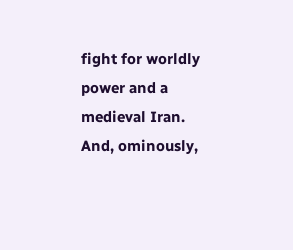fight for worldly power and a medieval Iran. And, ominously,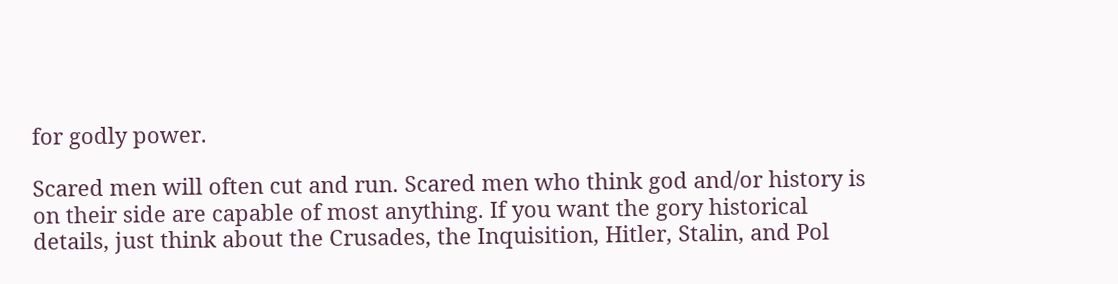for godly power.

Scared men will often cut and run. Scared men who think god and/or history is on their side are capable of most anything. If you want the gory historical details, just think about the Crusades, the Inquisition, Hitler, Stalin, and Pol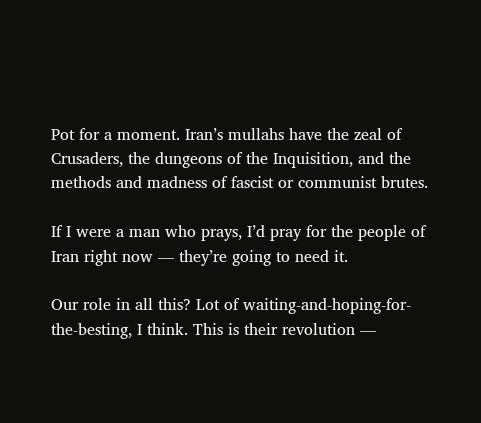Pot for a moment. Iran’s mullahs have the zeal of Crusaders, the dungeons of the Inquisition, and the methods and madness of fascist or communist brutes.

If I were a man who prays, I’d pray for the people of Iran right now — they’re going to need it.

Our role in all this? Lot of waiting-and-hoping-for-the-besting, I think. This is their revolution —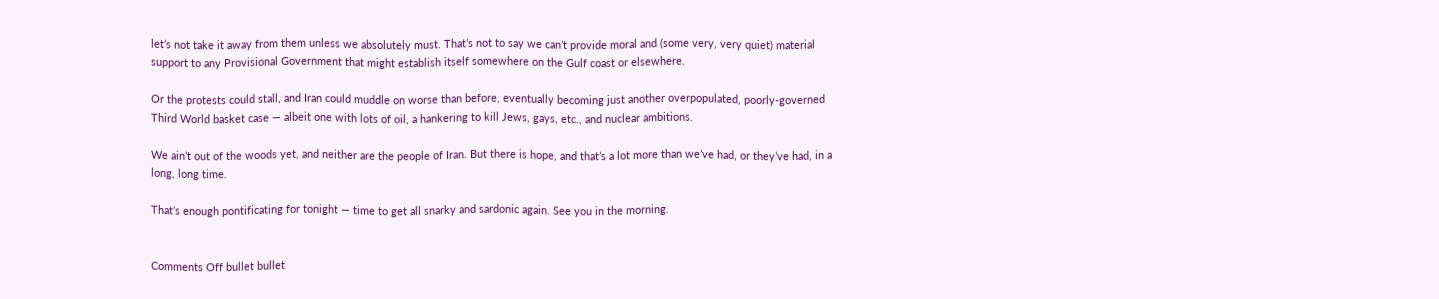let’s not take it away from them unless we absolutely must. That’s not to say we can’t provide moral and (some very, very quiet) material support to any Provisional Government that might establish itself somewhere on the Gulf coast or elsewhere.

Or the protests could stall, and Iran could muddle on worse than before, eventually becoming just another overpopulated, poorly-governed Third World basket case — albeit one with lots of oil, a hankering to kill Jews, gays, etc., and nuclear ambitions.

We ain’t out of the woods yet, and neither are the people of Iran. But there is hope, and that’s a lot more than we’ve had, or they’ve had, in a long, long time.

That’s enough pontificating for tonight — time to get all snarky and sardonic again. See you in the morning.


Comments Off bullet bullet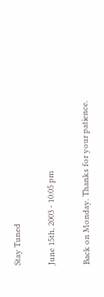Stay Tuned

June 15th, 2003 - 10:05 pm

Back on Monday. Thanks for your patience.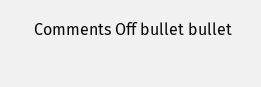Comments Off bullet bullet